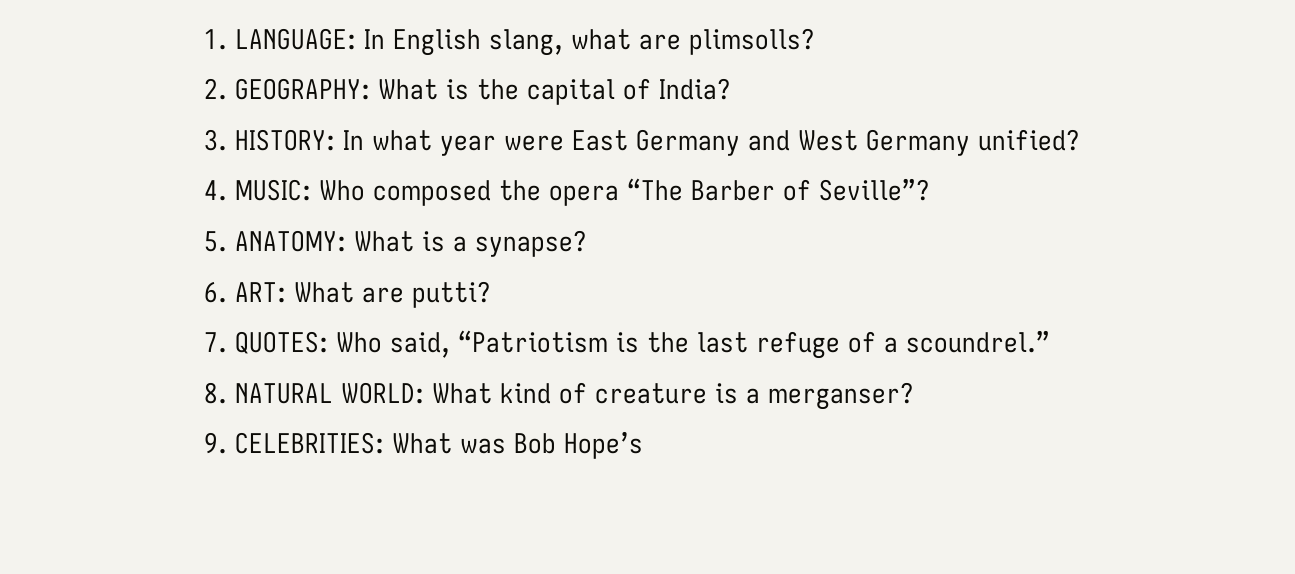1. LANGUAGE: In English slang, what are plimsolls?
2. GEOGRAPHY: What is the capital of India?
3. HISTORY: In what year were East Germany and West Germany unified?
4. MUSIC: Who composed the opera “The Barber of Seville”?
5. ANATOMY: What is a synapse?
6. ART: What are putti?
7. QUOTES: Who said, “Patriotism is the last refuge of a scoundrel.”
8. NATURAL WORLD: What kind of creature is a merganser?
9. CELEBRITIES: What was Bob Hope’s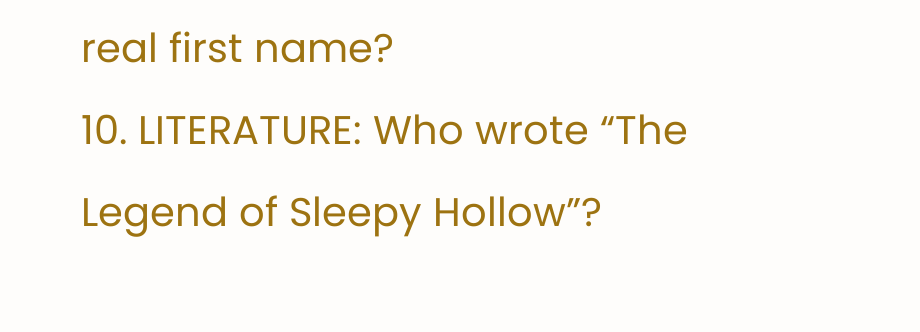real first name?
10. LITERATURE: Who wrote “The Legend of Sleepy Hollow”?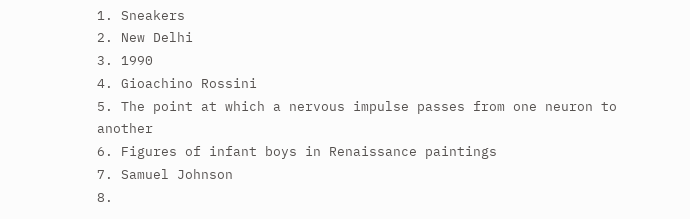1. Sneakers
2. New Delhi
3. 1990
4. Gioachino Rossini
5. The point at which a nervous impulse passes from one neuron to another
6. Figures of infant boys in Renaissance paintings
7. Samuel Johnson
8.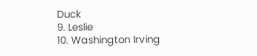Duck
9. Leslie
10. Washington Irving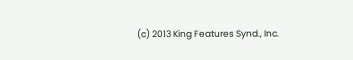(c) 2013 King Features Synd., Inc.